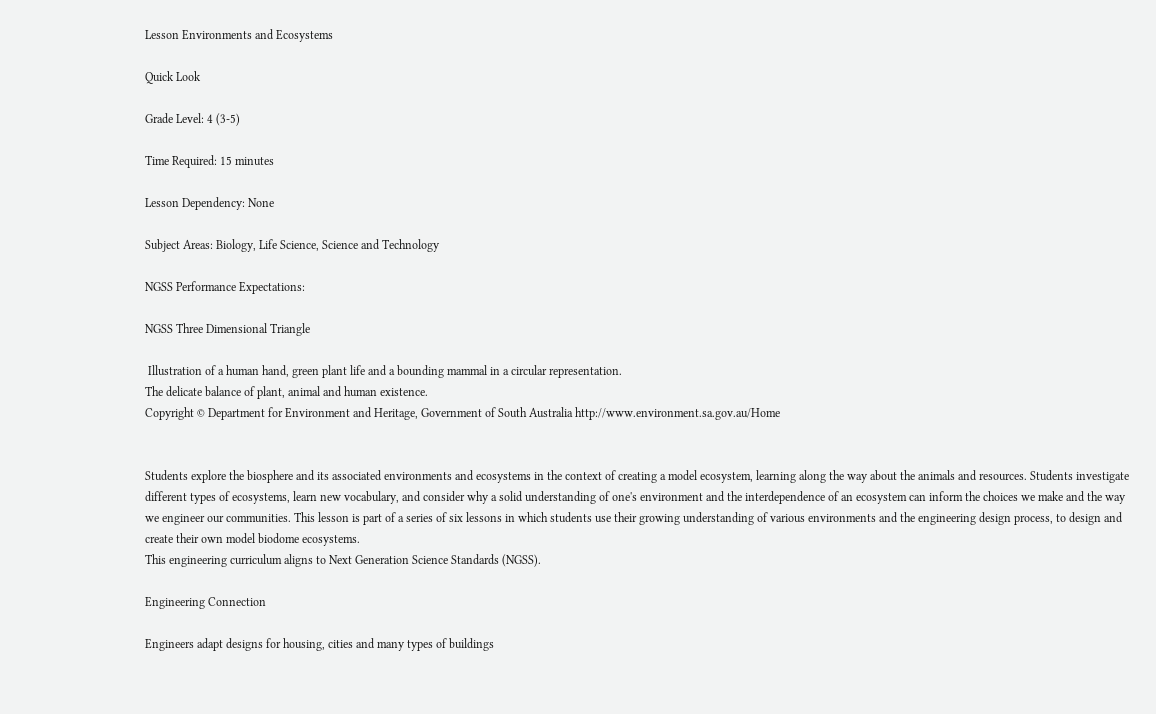Lesson Environments and Ecosystems

Quick Look

Grade Level: 4 (3-5)

Time Required: 15 minutes

Lesson Dependency: None

Subject Areas: Biology, Life Science, Science and Technology

NGSS Performance Expectations:

NGSS Three Dimensional Triangle

 Illustration of a human hand, green plant life and a bounding mammal in a circular representation.
The delicate balance of plant, animal and human existence.
Copyright © Department for Environment and Heritage, Government of South Australia http://www.environment.sa.gov.au/Home


Students explore the biosphere and its associated environments and ecosystems in the context of creating a model ecosystem, learning along the way about the animals and resources. Students investigate different types of ecosystems, learn new vocabulary, and consider why a solid understanding of one's environment and the interdependence of an ecosystem can inform the choices we make and the way we engineer our communities. This lesson is part of a series of six lessons in which students use their growing understanding of various environments and the engineering design process, to design and create their own model biodome ecosystems.
This engineering curriculum aligns to Next Generation Science Standards (NGSS).

Engineering Connection

Engineers adapt designs for housing, cities and many types of buildings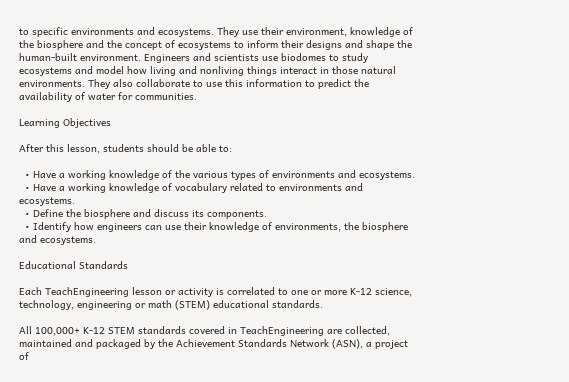to specific environments and ecosystems. They use their environment, knowledge of the biosphere and the concept of ecosystems to inform their designs and shape the human-built environment. Engineers and scientists use biodomes to study ecosystems and model how living and nonliving things interact in those natural environments. They also collaborate to use this information to predict the availability of water for communities.

Learning Objectives

After this lesson, students should be able to:

  • Have a working knowledge of the various types of environments and ecosystems.
  • Have a working knowledge of vocabulary related to environments and ecosystems.
  • Define the biosphere and discuss its components.
  • Identify how engineers can use their knowledge of environments, the biosphere and ecosystems.

Educational Standards

Each TeachEngineering lesson or activity is correlated to one or more K-12 science, technology, engineering or math (STEM) educational standards.

All 100,000+ K-12 STEM standards covered in TeachEngineering are collected, maintained and packaged by the Achievement Standards Network (ASN), a project of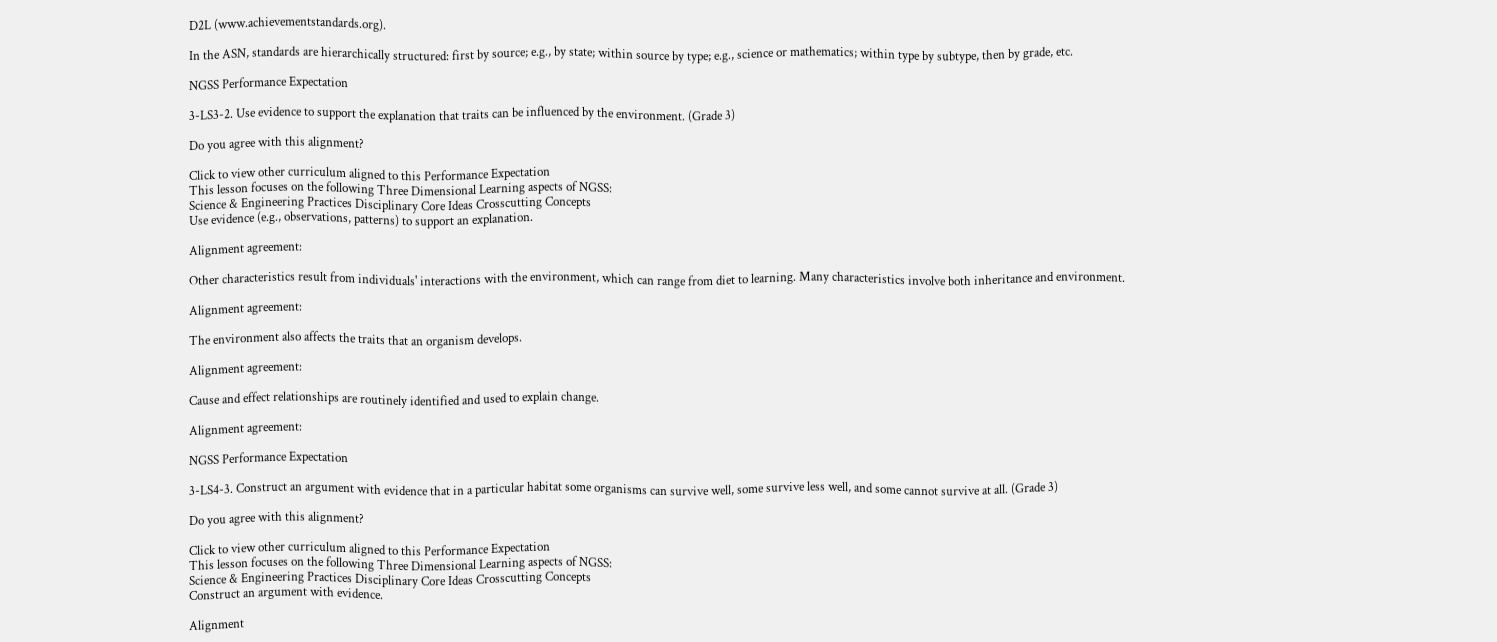D2L (www.achievementstandards.org).

In the ASN, standards are hierarchically structured: first by source; e.g., by state; within source by type; e.g., science or mathematics; within type by subtype, then by grade, etc.

NGSS Performance Expectation

3-LS3-2. Use evidence to support the explanation that traits can be influenced by the environment. (Grade 3)

Do you agree with this alignment?

Click to view other curriculum aligned to this Performance Expectation
This lesson focuses on the following Three Dimensional Learning aspects of NGSS:
Science & Engineering Practices Disciplinary Core Ideas Crosscutting Concepts
Use evidence (e.g., observations, patterns) to support an explanation.

Alignment agreement:

Other characteristics result from individuals' interactions with the environment, which can range from diet to learning. Many characteristics involve both inheritance and environment.

Alignment agreement:

The environment also affects the traits that an organism develops.

Alignment agreement:

Cause and effect relationships are routinely identified and used to explain change.

Alignment agreement:

NGSS Performance Expectation

3-LS4-3. Construct an argument with evidence that in a particular habitat some organisms can survive well, some survive less well, and some cannot survive at all. (Grade 3)

Do you agree with this alignment?

Click to view other curriculum aligned to this Performance Expectation
This lesson focuses on the following Three Dimensional Learning aspects of NGSS:
Science & Engineering Practices Disciplinary Core Ideas Crosscutting Concepts
Construct an argument with evidence.

Alignment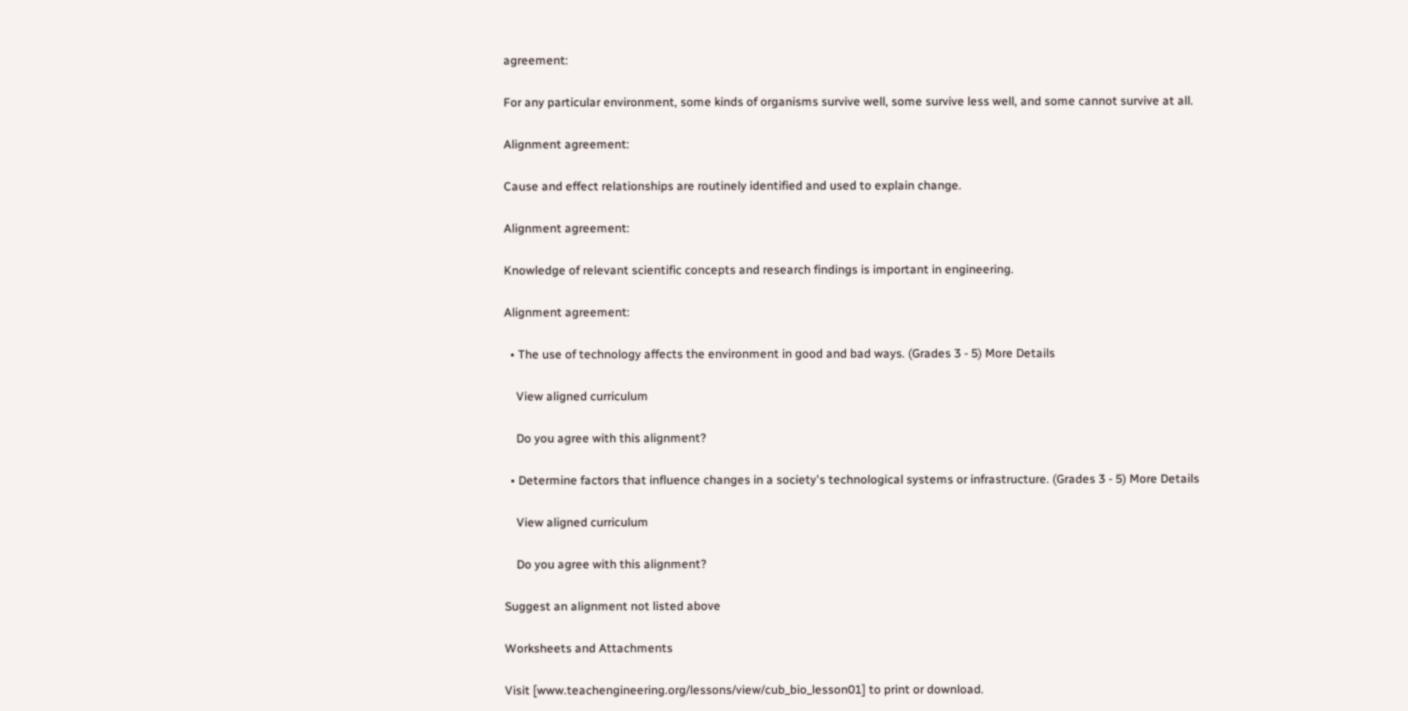agreement:

For any particular environment, some kinds of organisms survive well, some survive less well, and some cannot survive at all.

Alignment agreement:

Cause and effect relationships are routinely identified and used to explain change.

Alignment agreement:

Knowledge of relevant scientific concepts and research findings is important in engineering.

Alignment agreement:

  • The use of technology affects the environment in good and bad ways. (Grades 3 - 5) More Details

    View aligned curriculum

    Do you agree with this alignment?

  • Determine factors that influence changes in a society's technological systems or infrastructure. (Grades 3 - 5) More Details

    View aligned curriculum

    Do you agree with this alignment?

Suggest an alignment not listed above

Worksheets and Attachments

Visit [www.teachengineering.org/lessons/view/cub_bio_lesson01] to print or download.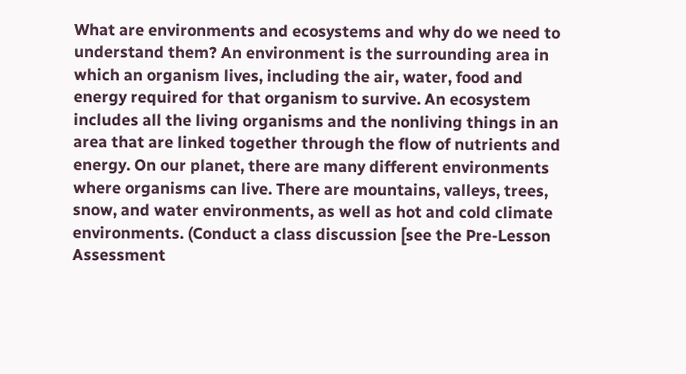What are environments and ecosystems and why do we need to understand them? An environment is the surrounding area in which an organism lives, including the air, water, food and energy required for that organism to survive. An ecosystem includes all the living organisms and the nonliving things in an area that are linked together through the flow of nutrients and energy. On our planet, there are many different environments where organisms can live. There are mountains, valleys, trees, snow, and water environments, as well as hot and cold climate environments. (Conduct a class discussion [see the Pre-Lesson Assessment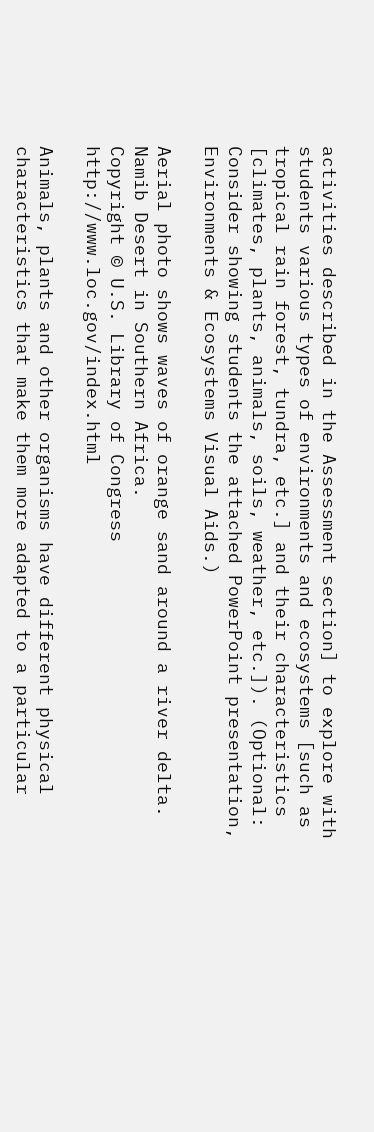activities described in the Assessment section] to explore with students various types of environments and ecosystems [such as tropical rain forest, tundra, etc.] and their characteristics [climates, plants, animals, soils, weather, etc.]). (Optional: Consider showing students the attached PowerPoint presentation, Environments & Ecosystems Visual Aids.)

Aerial photo shows waves of orange sand around a river delta.
Namib Desert in Southern Africa.
Copyright © U.S. Library of Congress http://www.loc.gov/index.html

Animals, plants and other organisms have different physical characteristics that make them more adapted to a particular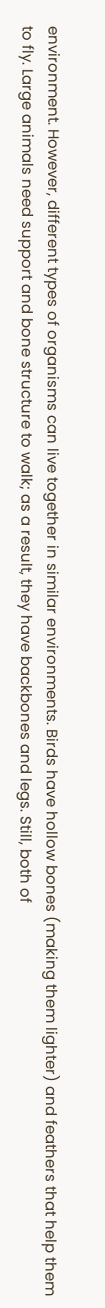environment. However, different types of organisms can live together in similar environments. Birds have hollow bones (making them lighter) and feathers that help them to fly. Large animals need support and bone structure to walk; as a result, they have backbones and legs. Still, both of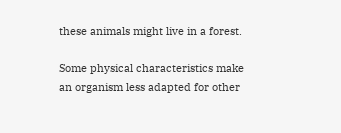these animals might live in a forest.

Some physical characteristics make an organism less adapted for other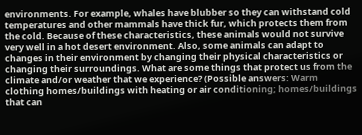environments. For example, whales have blubber so they can withstand cold temperatures and other mammals have thick fur, which protects them from the cold. Because of these characteristics, these animals would not survive very well in a hot desert environment. Also, some animals can adapt to changes in their environment by changing their physical characteristics or changing their surroundings. What are some things that protect us from the climate and/or weather that we experience? (Possible answers: Warm clothing homes/buildings with heating or air conditioning; homes/buildings that can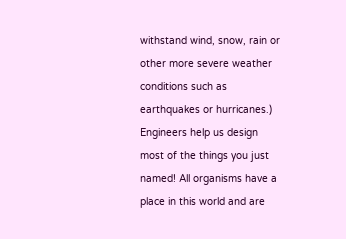withstand wind, snow, rain or other more severe weather conditions such as earthquakes or hurricanes.) Engineers help us design most of the things you just named! All organisms have a place in this world and are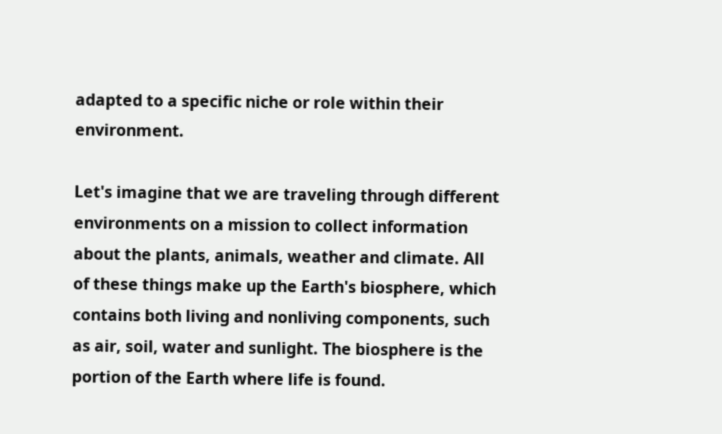adapted to a specific niche or role within their environment.

Let's imagine that we are traveling through different environments on a mission to collect information about the plants, animals, weather and climate. All of these things make up the Earth's biosphere, which contains both living and nonliving components, such as air, soil, water and sunlight. The biosphere is the portion of the Earth where life is found.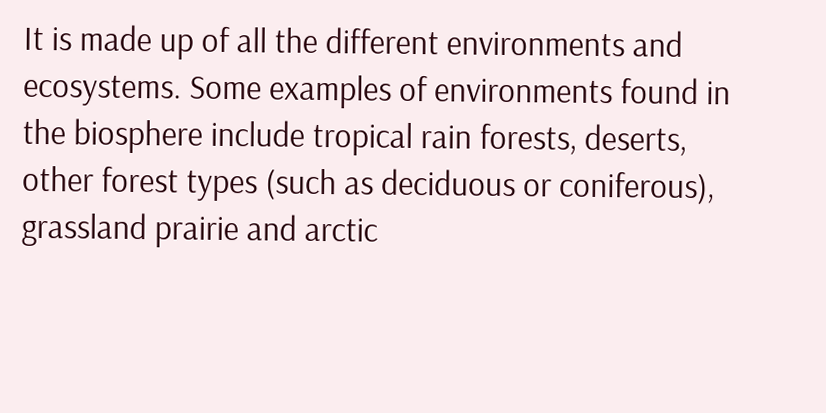It is made up of all the different environments and ecosystems. Some examples of environments found in the biosphere include tropical rain forests, deserts, other forest types (such as deciduous or coniferous), grassland prairie and arctic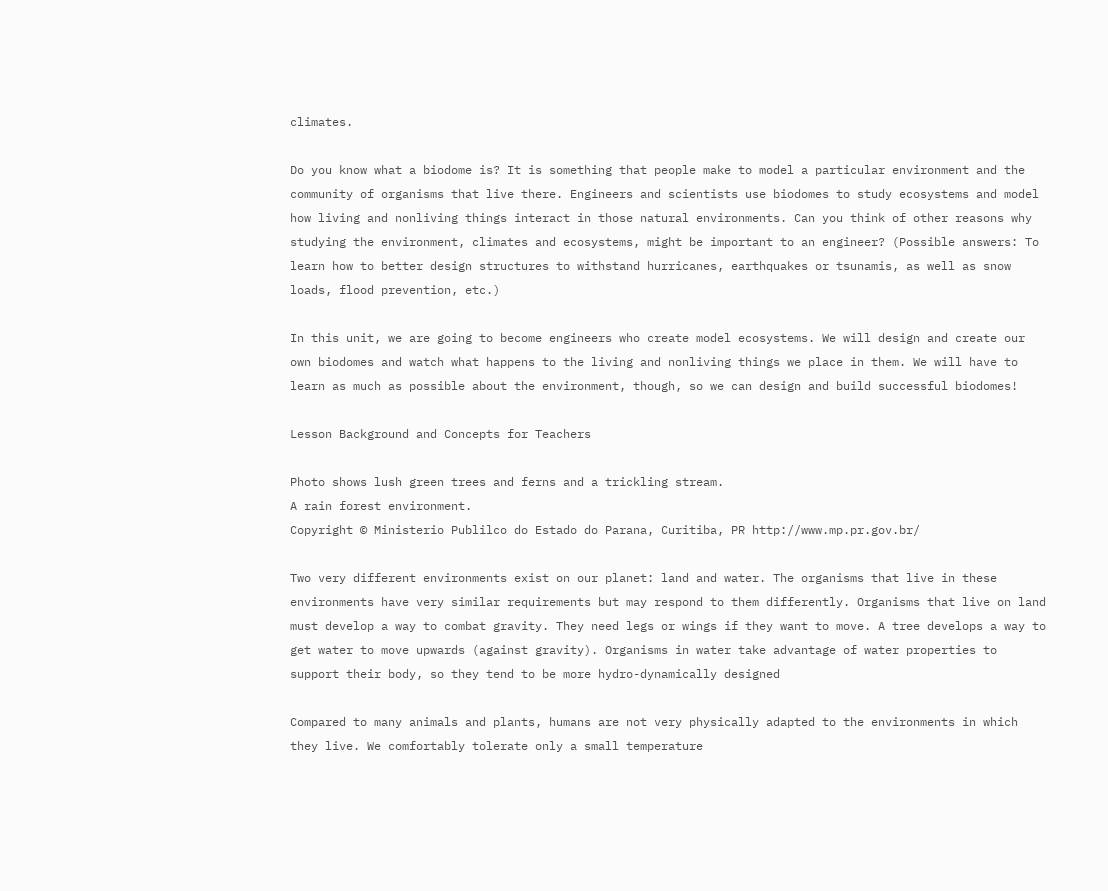climates.

Do you know what a biodome is? It is something that people make to model a particular environment and the community of organisms that live there. Engineers and scientists use biodomes to study ecosystems and model how living and nonliving things interact in those natural environments. Can you think of other reasons why studying the environment, climates and ecosystems, might be important to an engineer? (Possible answers: To learn how to better design structures to withstand hurricanes, earthquakes or tsunamis, as well as snow loads, flood prevention, etc.)

In this unit, we are going to become engineers who create model ecosystems. We will design and create our own biodomes and watch what happens to the living and nonliving things we place in them. We will have to learn as much as possible about the environment, though, so we can design and build successful biodomes!

Lesson Background and Concepts for Teachers

Photo shows lush green trees and ferns and a trickling stream.
A rain forest environment.
Copyright © Ministerio Publilco do Estado do Parana, Curitiba, PR http://www.mp.pr.gov.br/

Two very different environments exist on our planet: land and water. The organisms that live in these environments have very similar requirements but may respond to them differently. Organisms that live on land must develop a way to combat gravity. They need legs or wings if they want to move. A tree develops a way to get water to move upwards (against gravity). Organisms in water take advantage of water properties to support their body, so they tend to be more hydro-dynamically designed

Compared to many animals and plants, humans are not very physically adapted to the environments in which they live. We comfortably tolerate only a small temperature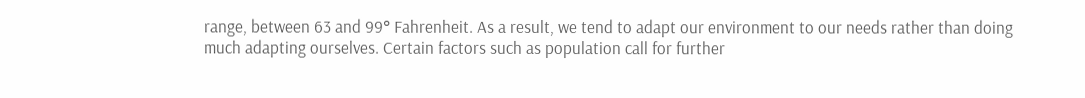range, between 63 and 99° Fahrenheit. As a result, we tend to adapt our environment to our needs rather than doing much adapting ourselves. Certain factors such as population call for further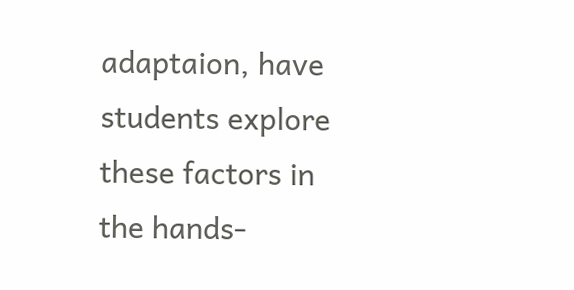adaptaion, have students explore these factors in the hands-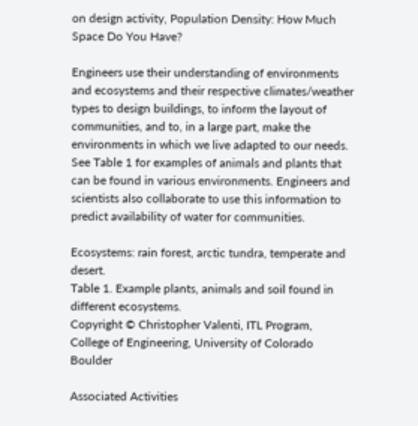on design activity, Population Density: How Much Space Do You Have?

Engineers use their understanding of environments and ecosystems and their respective climates/weather types to design buildings, to inform the layout of communities, and to, in a large part, make the environments in which we live adapted to our needs. See Table 1 for examples of animals and plants that can be found in various environments. Engineers and scientists also collaborate to use this information to predict availability of water for communities.

Ecosystems: rain forest, arctic tundra, temperate and desert.
Table 1. Example plants, animals and soil found in different ecosystems.
Copyright © Christopher Valenti, ITL Program, College of Engineering, University of Colorado Boulder

Associated Activities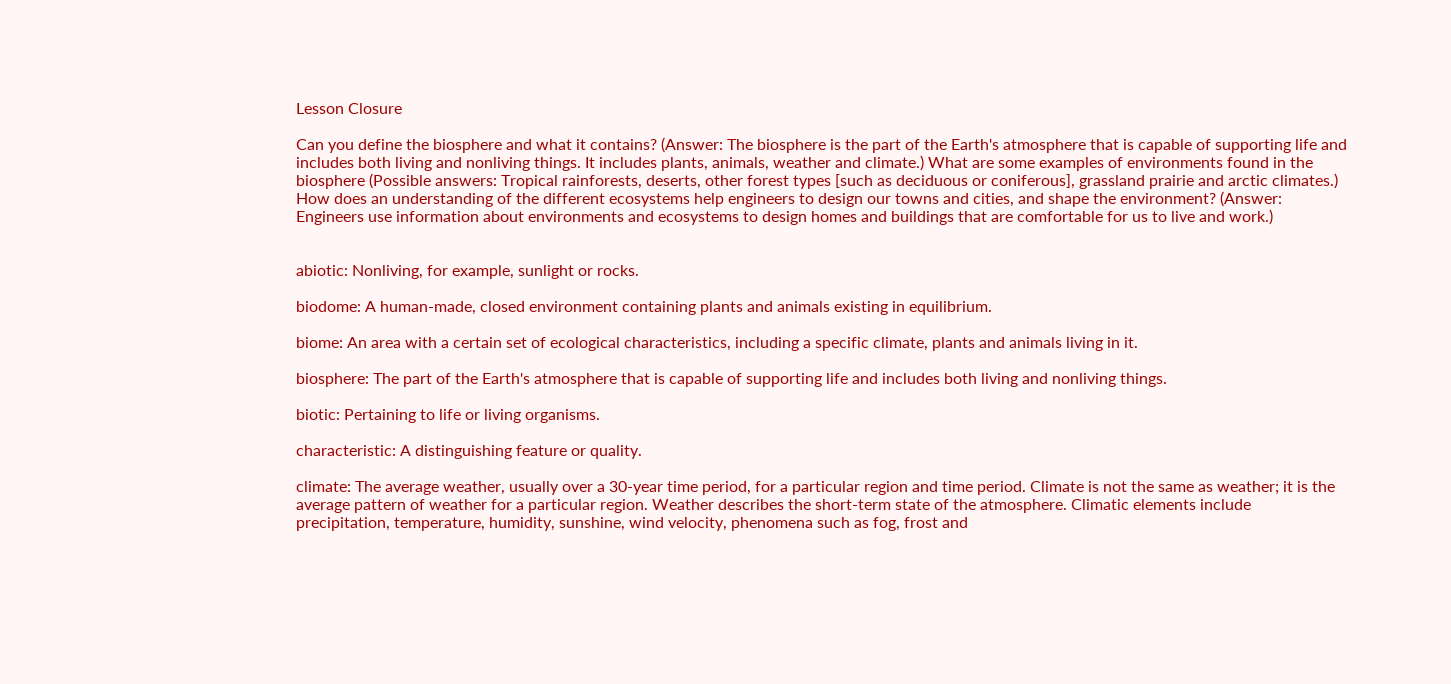Lesson Closure

Can you define the biosphere and what it contains? (Answer: The biosphere is the part of the Earth's atmosphere that is capable of supporting life and includes both living and nonliving things. It includes plants, animals, weather and climate.) What are some examples of environments found in the biosphere (Possible answers: Tropical rainforests, deserts, other forest types [such as deciduous or coniferous], grassland prairie and arctic climates.) How does an understanding of the different ecosystems help engineers to design our towns and cities, and shape the environment? (Answer: Engineers use information about environments and ecosystems to design homes and buildings that are comfortable for us to live and work.)


abiotic: Nonliving, for example, sunlight or rocks.

biodome: A human-made, closed environment containing plants and animals existing in equilibrium.

biome: An area with a certain set of ecological characteristics, including a specific climate, plants and animals living in it.

biosphere: The part of the Earth's atmosphere that is capable of supporting life and includes both living and nonliving things.

biotic: Pertaining to life or living organisms.

characteristic: A distinguishing feature or quality.

climate: The average weather, usually over a 30-year time period, for a particular region and time period. Climate is not the same as weather; it is the average pattern of weather for a particular region. Weather describes the short-term state of the atmosphere. Climatic elements include precipitation, temperature, humidity, sunshine, wind velocity, phenomena such as fog, frost and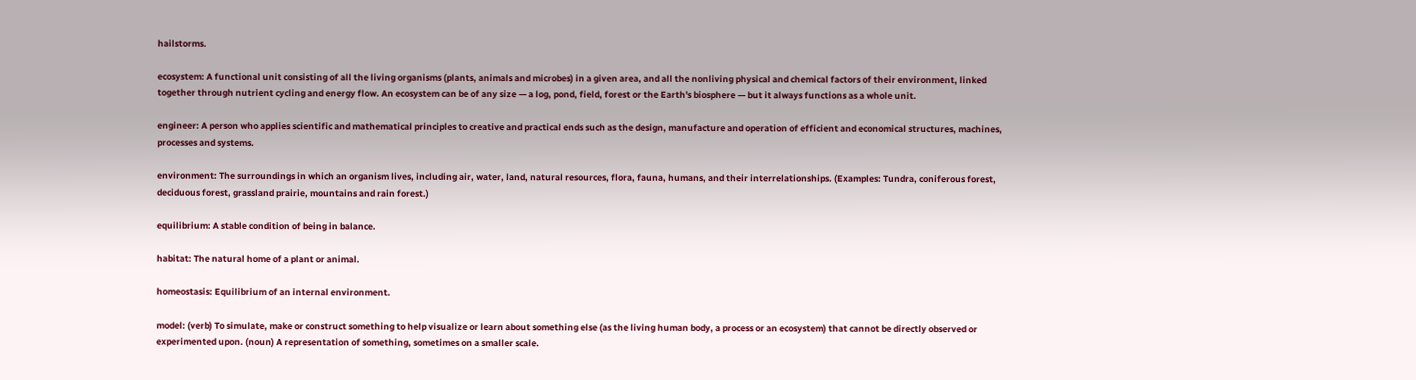hailstorms.

ecosystem: A functional unit consisting of all the living organisms (plants, animals and microbes) in a given area, and all the nonliving physical and chemical factors of their environment, linked together through nutrient cycling and energy flow. An ecosystem can be of any size — a log, pond, field, forest or the Earth's biosphere — but it always functions as a whole unit.

engineer: A person who applies scientific and mathematical principles to creative and practical ends such as the design, manufacture and operation of efficient and economical structures, machines, processes and systems.

environment: The surroundings in which an organism lives, including air, water, land, natural resources, flora, fauna, humans, and their interrelationships. (Examples: Tundra, coniferous forest, deciduous forest, grassland prairie, mountains and rain forest.)

equilibrium: A stable condition of being in balance.

habitat: The natural home of a plant or animal.

homeostasis: Equilibrium of an internal environment.

model: (verb) To simulate, make or construct something to help visualize or learn about something else (as the living human body, a process or an ecosystem) that cannot be directly observed or experimented upon. (noun) A representation of something, sometimes on a smaller scale.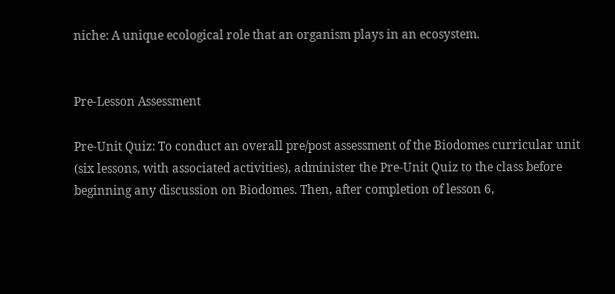niche: A unique ecological role that an organism plays in an ecosystem.


Pre-Lesson Assessment

Pre-Unit Quiz: To conduct an overall pre/post assessment of the Biodomes curricular unit (six lessons, with associated activities), administer the Pre-Unit Quiz to the class before beginning any discussion on Biodomes. Then, after completion of lesson 6,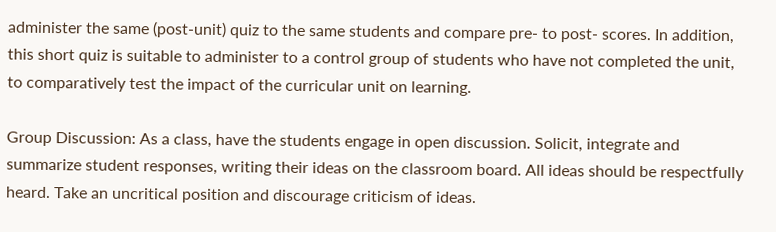administer the same (post-unit) quiz to the same students and compare pre- to post- scores. In addition, this short quiz is suitable to administer to a control group of students who have not completed the unit, to comparatively test the impact of the curricular unit on learning.

Group Discussion: As a class, have the students engage in open discussion. Solicit, integrate and summarize student responses, writing their ideas on the classroom board. All ideas should be respectfully heard. Take an uncritical position and discourage criticism of ideas.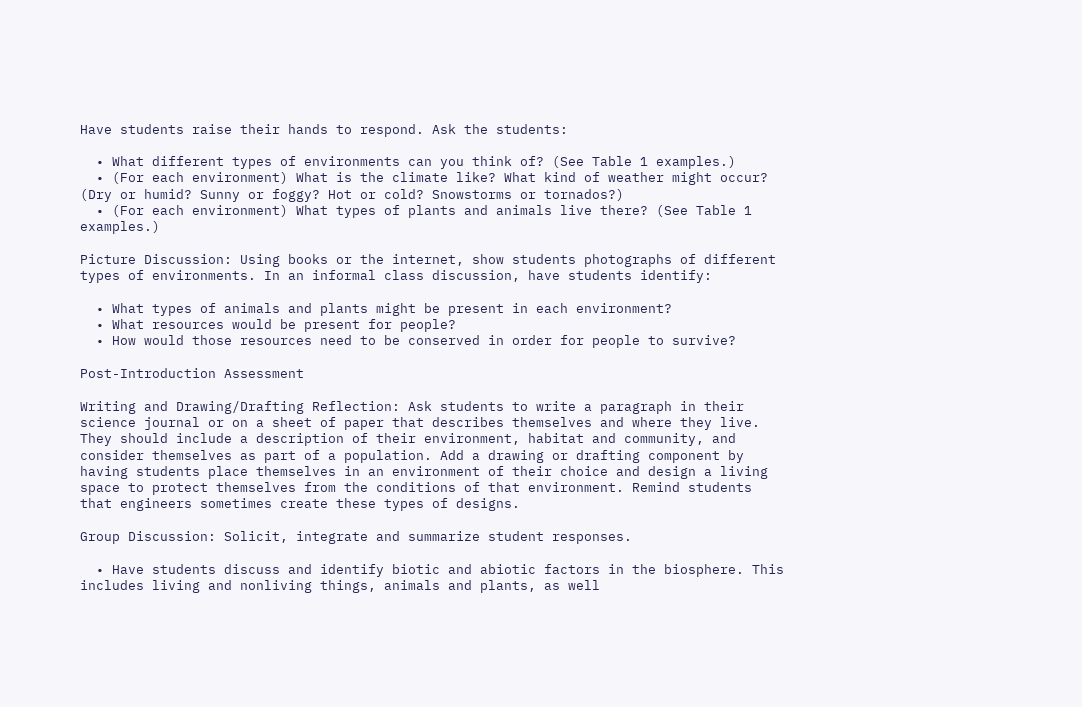Have students raise their hands to respond. Ask the students:

  • What different types of environments can you think of? (See Table 1 examples.)
  • (For each environment) What is the climate like? What kind of weather might occur? (Dry or humid? Sunny or foggy? Hot or cold? Snowstorms or tornados?)
  • (For each environment) What types of plants and animals live there? (See Table 1 examples.)

Picture Discussion: Using books or the internet, show students photographs of different types of environments. In an informal class discussion, have students identify:

  • What types of animals and plants might be present in each environment?
  • What resources would be present for people?
  • How would those resources need to be conserved in order for people to survive?

Post-Introduction Assessment

Writing and Drawing/Drafting Reflection: Ask students to write a paragraph in their science journal or on a sheet of paper that describes themselves and where they live. They should include a description of their environment, habitat and community, and consider themselves as part of a population. Add a drawing or drafting component by having students place themselves in an environment of their choice and design a living space to protect themselves from the conditions of that environment. Remind students that engineers sometimes create these types of designs.

Group Discussion: Solicit, integrate and summarize student responses.

  • Have students discuss and identify biotic and abiotic factors in the biosphere. This includes living and nonliving things, animals and plants, as well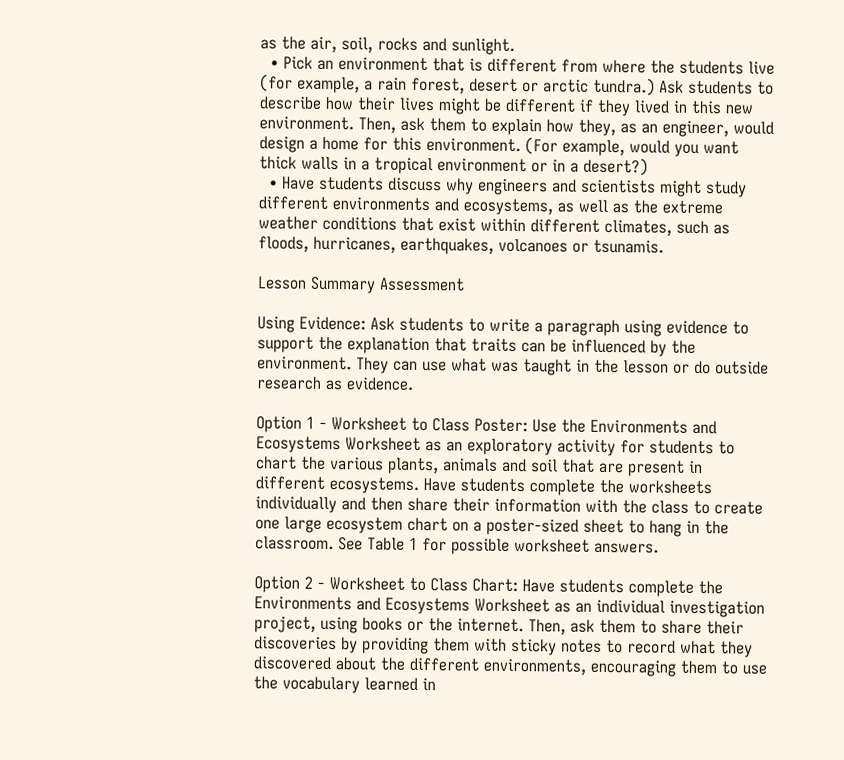as the air, soil, rocks and sunlight.
  • Pick an environment that is different from where the students live (for example, a rain forest, desert or arctic tundra.) Ask students to describe how their lives might be different if they lived in this new environment. Then, ask them to explain how they, as an engineer, would design a home for this environment. (For example, would you want thick walls in a tropical environment or in a desert?)
  • Have students discuss why engineers and scientists might study different environments and ecosystems, as well as the extreme weather conditions that exist within different climates, such as floods, hurricanes, earthquakes, volcanoes or tsunamis.

Lesson Summary Assessment

Using Evidence: Ask students to write a paragraph using evidence to support the explanation that traits can be influenced by the environment. They can use what was taught in the lesson or do outside research as evidence.

Option 1 - Worksheet to Class Poster: Use the Environments and Ecosystems Worksheet as an exploratory activity for students to chart the various plants, animals and soil that are present in different ecosystems. Have students complete the worksheets individually and then share their information with the class to create one large ecosystem chart on a poster-sized sheet to hang in the classroom. See Table 1 for possible worksheet answers.

Option 2 - Worksheet to Class Chart: Have students complete the Environments and Ecosystems Worksheet as an individual investigation project, using books or the internet. Then, ask them to share their discoveries by providing them with sticky notes to record what they discovered about the different environments, encouraging them to use the vocabulary learned in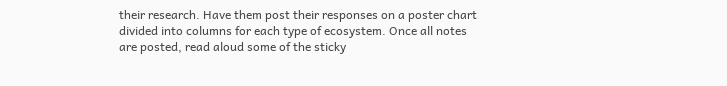their research. Have them post their responses on a poster chart divided into columns for each type of ecosystem. Once all notes are posted, read aloud some of the sticky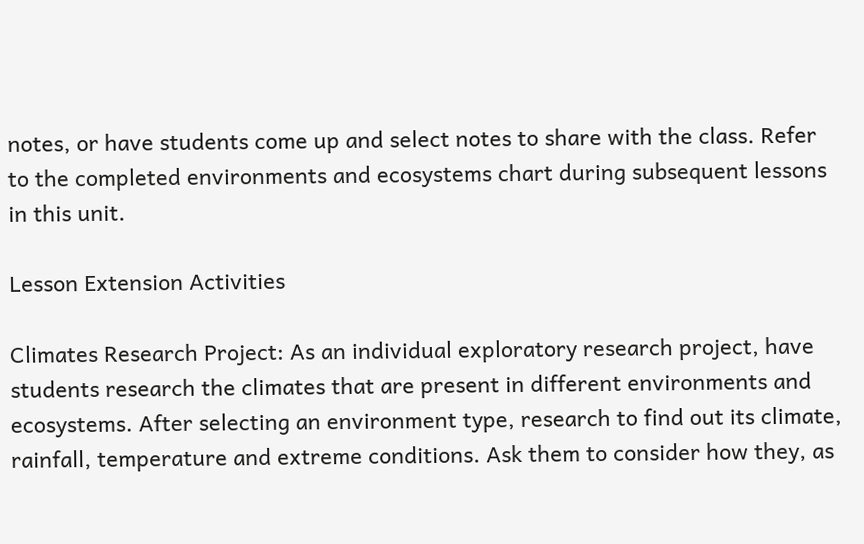notes, or have students come up and select notes to share with the class. Refer to the completed environments and ecosystems chart during subsequent lessons in this unit.

Lesson Extension Activities

Climates Research Project: As an individual exploratory research project, have students research the climates that are present in different environments and ecosystems. After selecting an environment type, research to find out its climate, rainfall, temperature and extreme conditions. Ask them to consider how they, as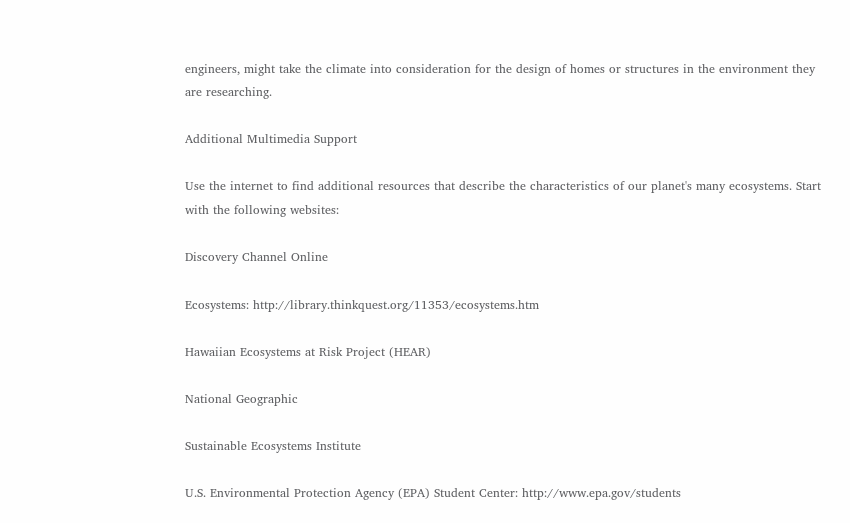engineers, might take the climate into consideration for the design of homes or structures in the environment they are researching.

Additional Multimedia Support

Use the internet to find additional resources that describe the characteristics of our planet's many ecosystems. Start with the following websites:

Discovery Channel Online

Ecosystems: http://library.thinkquest.org/11353/ecosystems.htm

Hawaiian Ecosystems at Risk Project (HEAR)

National Geographic

Sustainable Ecosystems Institute

U.S. Environmental Protection Agency (EPA) Student Center: http://www.epa.gov/students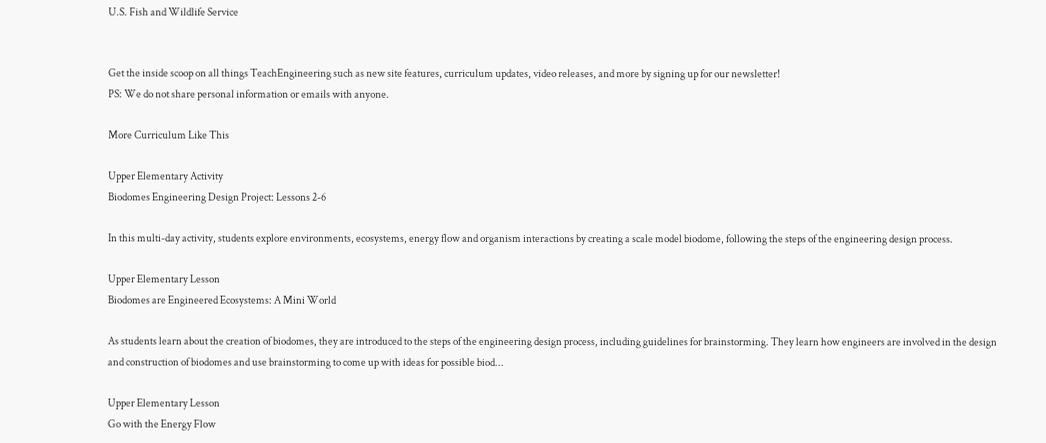U.S. Fish and Wildlife Service


Get the inside scoop on all things TeachEngineering such as new site features, curriculum updates, video releases, and more by signing up for our newsletter!
PS: We do not share personal information or emails with anyone.

More Curriculum Like This

Upper Elementary Activity
Biodomes Engineering Design Project: Lessons 2-6

In this multi-day activity, students explore environments, ecosystems, energy flow and organism interactions by creating a scale model biodome, following the steps of the engineering design process.

Upper Elementary Lesson
Biodomes are Engineered Ecosystems: A Mini World

As students learn about the creation of biodomes, they are introduced to the steps of the engineering design process, including guidelines for brainstorming. They learn how engineers are involved in the design and construction of biodomes and use brainstorming to come up with ideas for possible biod...

Upper Elementary Lesson
Go with the Energy Flow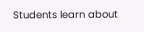Students learn about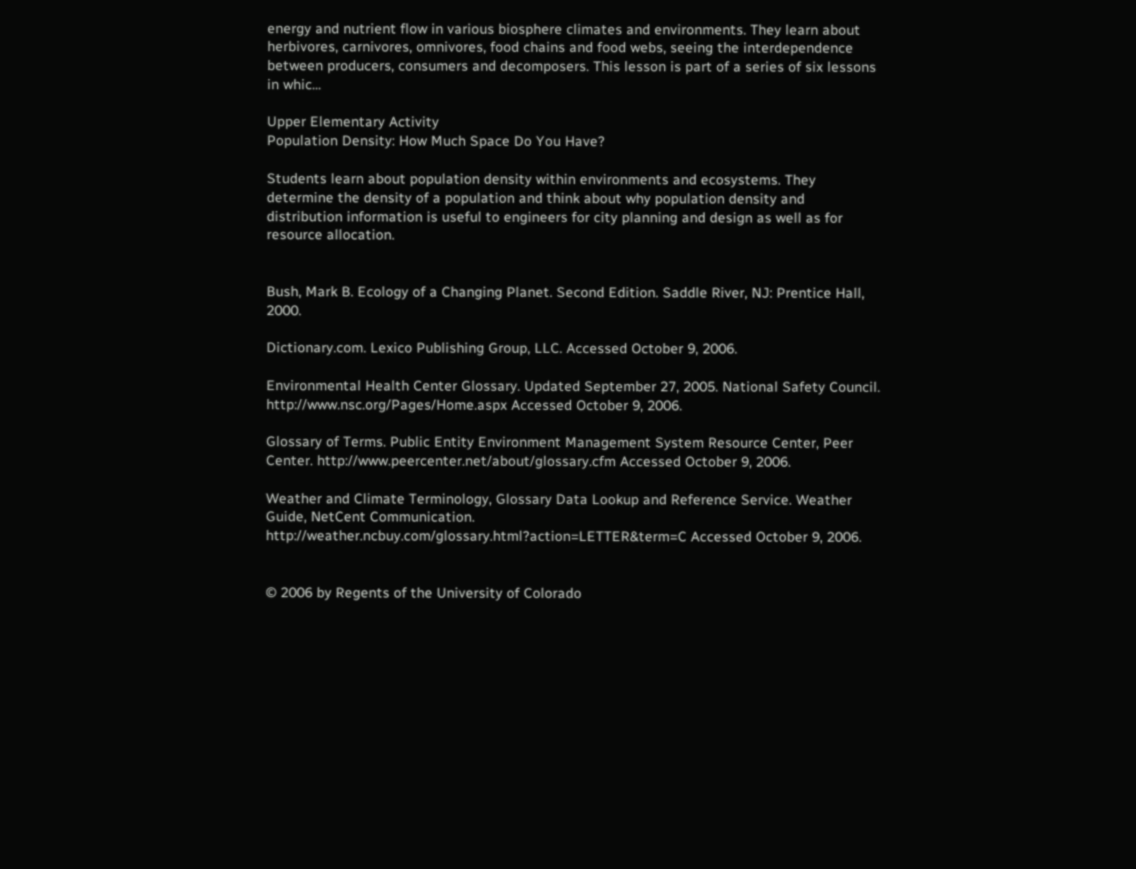energy and nutrient flow in various biosphere climates and environments. They learn about herbivores, carnivores, omnivores, food chains and food webs, seeing the interdependence between producers, consumers and decomposers. This lesson is part of a series of six lessons in whic...

Upper Elementary Activity
Population Density: How Much Space Do You Have?

Students learn about population density within environments and ecosystems. They determine the density of a population and think about why population density and distribution information is useful to engineers for city planning and design as well as for resource allocation.


Bush, Mark B. Ecology of a Changing Planet. Second Edition. Saddle River, NJ: Prentice Hall, 2000.

Dictionary.com. Lexico Publishing Group, LLC. Accessed October 9, 2006.

Environmental Health Center Glossary. Updated September 27, 2005. National Safety Council. http://www.nsc.org/Pages/Home.aspx Accessed October 9, 2006.

Glossary of Terms. Public Entity Environment Management System Resource Center, Peer Center. http://www.peercenter.net/about/glossary.cfm Accessed October 9, 2006.

Weather and Climate Terminology, Glossary Data Lookup and Reference Service. Weather Guide, NetCent Communication. http://weather.ncbuy.com/glossary.html?action=LETTER&term=C Accessed October 9, 2006.


© 2006 by Regents of the University of Colorado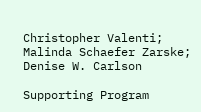Christopher Valenti; Malinda Schaefer Zarske; Denise W. Carlson

Supporting Program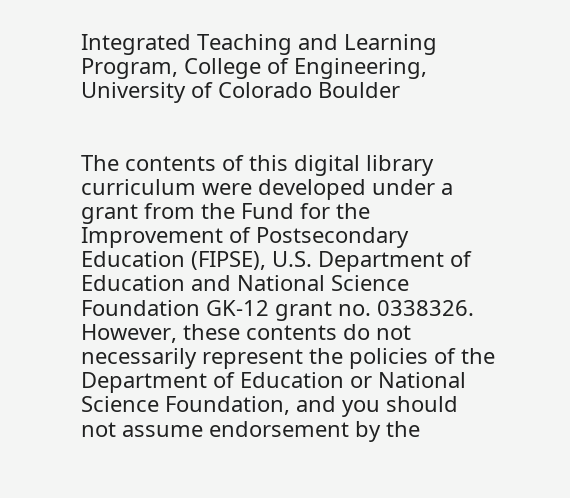Integrated Teaching and Learning Program, College of Engineering, University of Colorado Boulder


The contents of this digital library curriculum were developed under a grant from the Fund for the Improvement of Postsecondary Education (FIPSE), U.S. Department of Education and National Science Foundation GK-12 grant no. 0338326. However, these contents do not necessarily represent the policies of the Department of Education or National Science Foundation, and you should not assume endorsement by the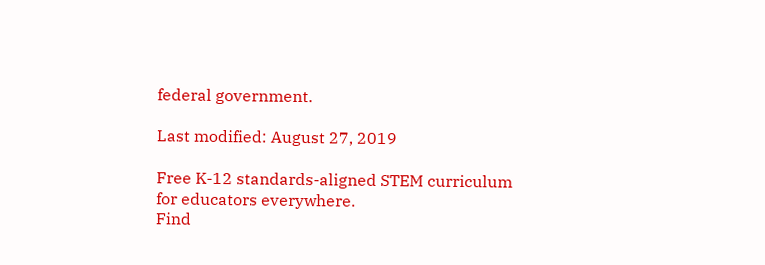federal government.

Last modified: August 27, 2019

Free K-12 standards-aligned STEM curriculum for educators everywhere.
Find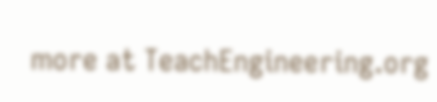more at TeachEngineering.org